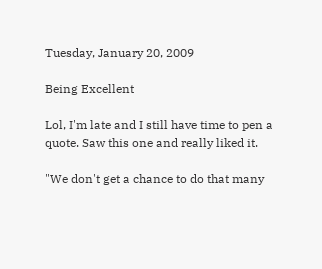Tuesday, January 20, 2009

Being Excellent

Lol, I'm late and I still have time to pen a quote. Saw this one and really liked it.

"We don't get a chance to do that many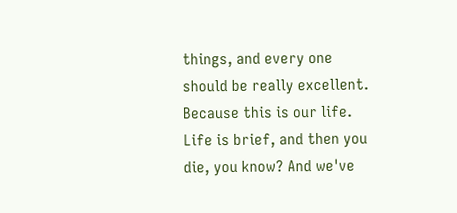things, and every one should be really excellent. Because this is our life. Life is brief, and then you die, you know? And we've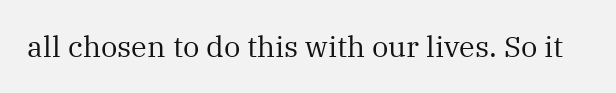all chosen to do this with our lives. So it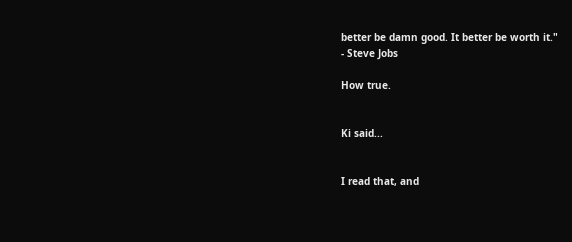better be damn good. It better be worth it."
- Steve Jobs

How true.


Ki said...


I read that, and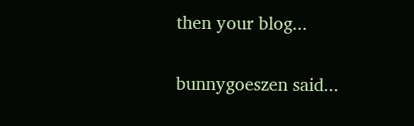then your blog...

bunnygoeszen said...